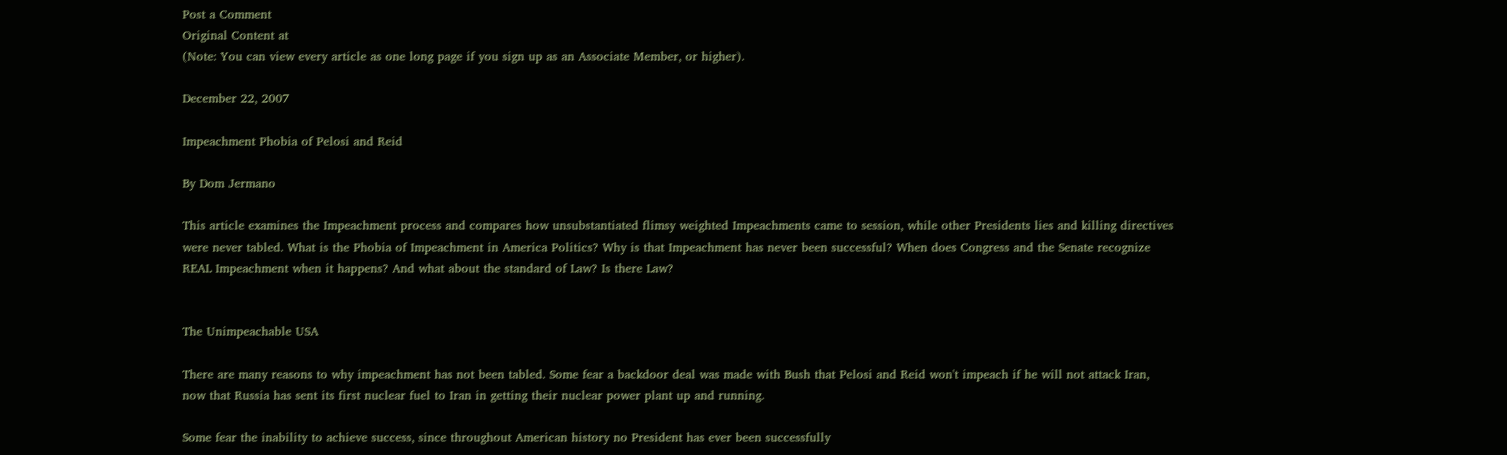Post a Comment
Original Content at
(Note: You can view every article as one long page if you sign up as an Associate Member, or higher).

December 22, 2007

Impeachment Phobia of Pelosi and Reid

By Dom Jermano

This article examines the Impeachment process and compares how unsubstantiated flimsy weighted Impeachments came to session, while other Presidents lies and killing directives were never tabled. What is the Phobia of Impeachment in America Politics? Why is that Impeachment has never been successful? When does Congress and the Senate recognize REAL Impeachment when it happens? And what about the standard of Law? Is there Law?


The Unimpeachable USA

There are many reasons to why impeachment has not been tabled. Some fear a backdoor deal was made with Bush that Pelosi and Reid won't impeach if he will not attack Iran, now that Russia has sent its first nuclear fuel to Iran in getting their nuclear power plant up and running.

Some fear the inability to achieve success, since throughout American history no President has ever been successfully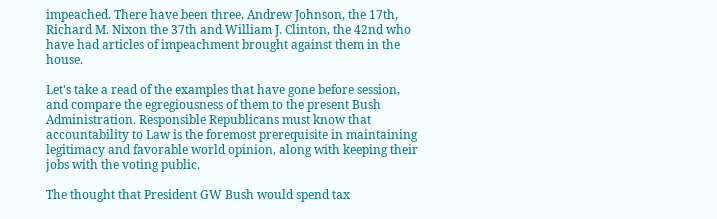impeached. There have been three, Andrew Johnson, the 17th, Richard M. Nixon the 37th and William J. Clinton, the 42nd who have had articles of impeachment brought against them in the house.

Let's take a read of the examples that have gone before session, and compare the egregiousness of them to the present Bush Administration. Responsible Republicans must know that accountability to Law is the foremost prerequisite in maintaining legitimacy and favorable world opinion, along with keeping their jobs with the voting public.

The thought that President GW Bush would spend tax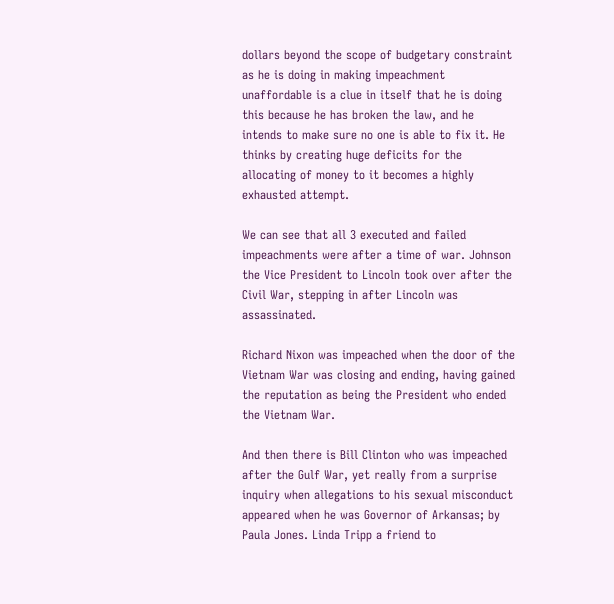dollars beyond the scope of budgetary constraint as he is doing in making impeachment unaffordable is a clue in itself that he is doing this because he has broken the law, and he intends to make sure no one is able to fix it. He thinks by creating huge deficits for the allocating of money to it becomes a highly exhausted attempt.

We can see that all 3 executed and failed impeachments were after a time of war. Johnson the Vice President to Lincoln took over after the Civil War, stepping in after Lincoln was assassinated.

Richard Nixon was impeached when the door of the Vietnam War was closing and ending, having gained the reputation as being the President who ended the Vietnam War.

And then there is Bill Clinton who was impeached after the Gulf War, yet really from a surprise inquiry when allegations to his sexual misconduct appeared when he was Governor of Arkansas; by Paula Jones. Linda Tripp a friend to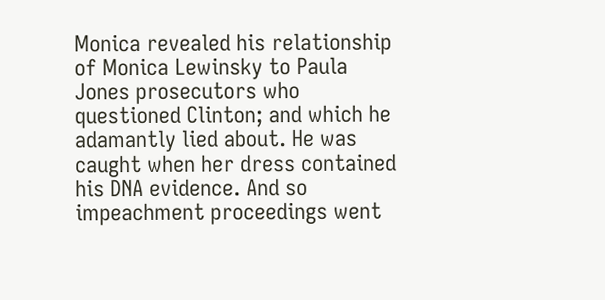Monica revealed his relationship of Monica Lewinsky to Paula Jones prosecutors who questioned Clinton; and which he adamantly lied about. He was caught when her dress contained his DNA evidence. And so impeachment proceedings went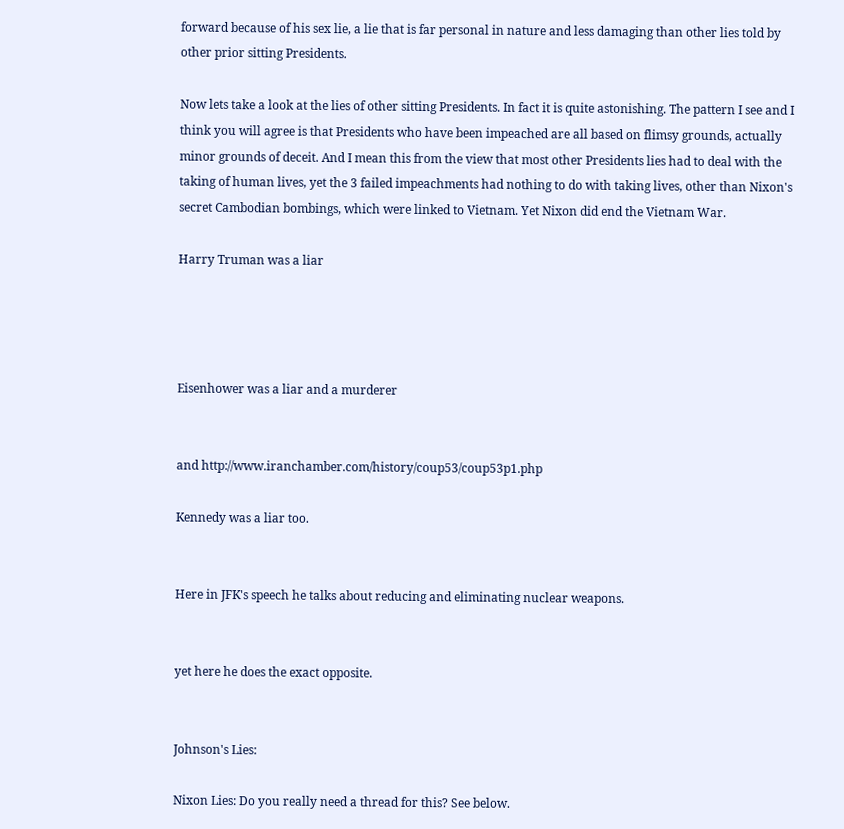forward because of his sex lie, a lie that is far personal in nature and less damaging than other lies told by other prior sitting Presidents.

Now lets take a look at the lies of other sitting Presidents. In fact it is quite astonishing. The pattern I see and I think you will agree is that Presidents who have been impeached are all based on flimsy grounds, actually minor grounds of deceit. And I mean this from the view that most other Presidents lies had to deal with the taking of human lives, yet the 3 failed impeachments had nothing to do with taking lives, other than Nixon's secret Cambodian bombings, which were linked to Vietnam. Yet Nixon did end the Vietnam War.

Harry Truman was a liar




Eisenhower was a liar and a murderer


and http://www.iranchamber.com/history/coup53/coup53p1.php

Kennedy was a liar too.


Here in JFK's speech he talks about reducing and eliminating nuclear weapons.


yet here he does the exact opposite.


Johnson's Lies:

Nixon Lies: Do you really need a thread for this? See below.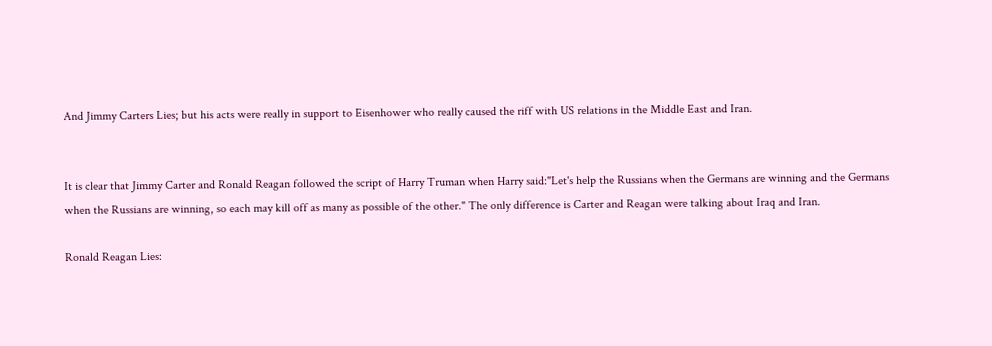And Jimmy Carters Lies; but his acts were really in support to Eisenhower who really caused the riff with US relations in the Middle East and Iran.


It is clear that Jimmy Carter and Ronald Reagan followed the script of Harry Truman when Harry said:"Let's help the Russians when the Germans are winning and the Germans when the Russians are winning, so each may kill off as many as possible of the other." The only difference is Carter and Reagan were talking about Iraq and Iran.

Ronald Reagan Lies: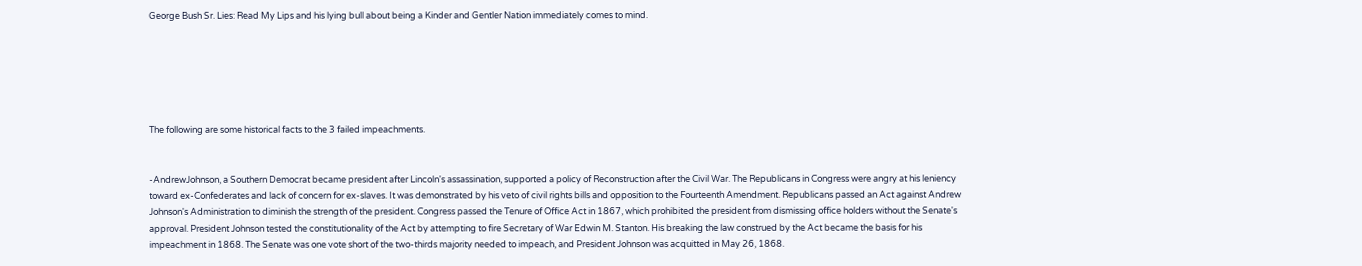George Bush Sr. Lies: Read My Lips and his lying bull about being a Kinder and Gentler Nation immediately comes to mind.






The following are some historical facts to the 3 failed impeachments.


-AndrewJohnson, a Southern Democrat became president after Lincoln's assassination, supported a policy of Reconstruction after the Civil War. The Republicans in Congress were angry at his leniency toward ex-Confederates and lack of concern for ex-slaves. It was demonstrated by his veto of civil rights bills and opposition to the Fourteenth Amendment. Republicans passed an Act against Andrew Johnson's Administration to diminish the strength of the president. Congress passed the Tenure of Office Act in 1867, which prohibited the president from dismissing office holders without the Senate's approval. President Johnson tested the constitutionality of the Act by attempting to fire Secretary of War Edwin M. Stanton. His breaking the law construed by the Act became the basis for his impeachment in 1868. The Senate was one vote short of the two-thirds majority needed to impeach, and President Johnson was acquitted in May 26, 1868.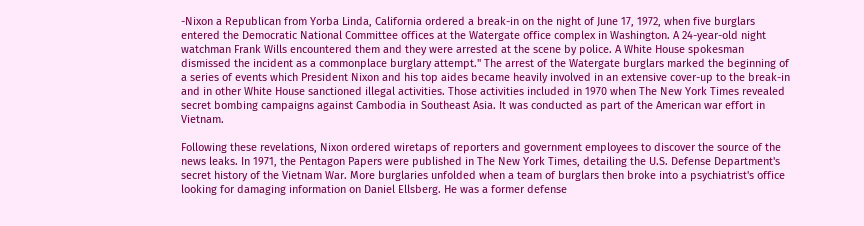-Nixon a Republican from Yorba Linda, California ordered a break-in on the night of June 17, 1972, when five burglars entered the Democratic National Committee offices at the Watergate office complex in Washington. A 24-year-old night watchman Frank Wills encountered them and they were arrested at the scene by police. A White House spokesman dismissed the incident as a commonplace burglary attempt." The arrest of the Watergate burglars marked the beginning of a series of events which President Nixon and his top aides became heavily involved in an extensive cover-up to the break-in and in other White House sanctioned illegal activities. Those activities included in 1970 when The New York Times revealed secret bombing campaigns against Cambodia in Southeast Asia. It was conducted as part of the American war effort in Vietnam.

Following these revelations, Nixon ordered wiretaps of reporters and government employees to discover the source of the news leaks. In 1971, the Pentagon Papers were published in The New York Times, detailing the U.S. Defense Department's secret history of the Vietnam War. More burglaries unfolded when a team of burglars then broke into a psychiatrist's office looking for damaging information on Daniel Ellsberg. He was a former defense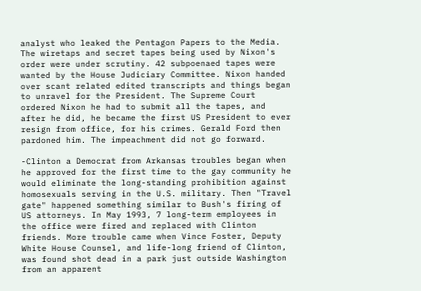analyst who leaked the Pentagon Papers to the Media. The wiretaps and secret tapes being used by Nixon's order were under scrutiny. 42 subpoenaed tapes were wanted by the House Judiciary Committee. Nixon handed over scant related edited transcripts and things began to unravel for the President. The Supreme Court ordered Nixon he had to submit all the tapes, and after he did, he became the first US President to ever resign from office, for his crimes. Gerald Ford then pardoned him. The impeachment did not go forward.

-Clinton a Democrat from Arkansas troubles began when he approved for the first time to the gay community he would eliminate the long-standing prohibition against homosexuals serving in the U.S. military. Then "Travel gate" happened something similar to Bush's firing of US attorneys. In May 1993, 7 long-term employees in the office were fired and replaced with Clinton friends. More trouble came when Vince Foster, Deputy White House Counsel, and life-long friend of Clinton, was found shot dead in a park just outside Washington from an apparent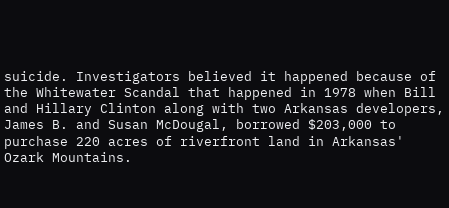suicide. Investigators believed it happened because of the Whitewater Scandal that happened in 1978 when Bill and Hillary Clinton along with two Arkansas developers, James B. and Susan McDougal, borrowed $203,000 to purchase 220 acres of riverfront land in Arkansas' Ozark Mountains.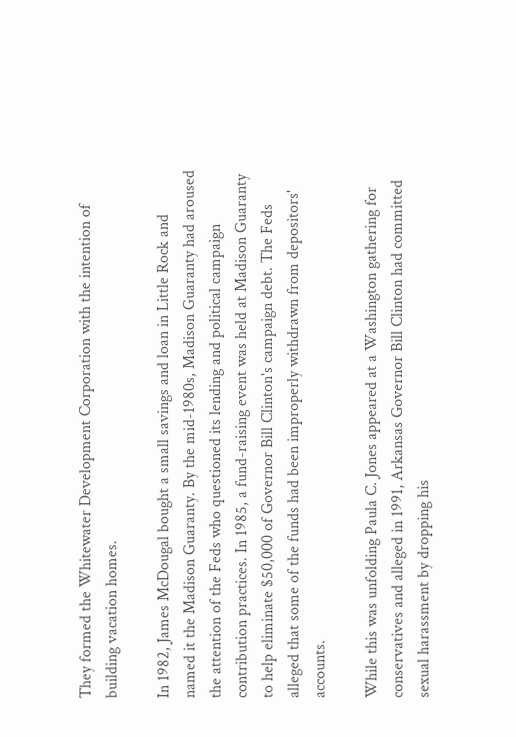They formed the Whitewater Development Corporation with the intention of building vacation homes.

In 1982, James McDougal bought a small savings and loan in Little Rock and named it the Madison Guaranty. By the mid-1980s, Madison Guaranty had aroused the attention of the Feds who questioned its lending and political campaign contribution practices. In 1985, a fund-raising event was held at Madison Guaranty to help eliminate $50,000 of Governor Bill Clinton's campaign debt. The Feds alleged that some of the funds had been improperly withdrawn from depositors' accounts.

While this was unfolding Paula C. Jones appeared at a Washington gathering for conservatives and alleged in 1991, Arkansas Governor Bill Clinton had committed sexual harassment by dropping his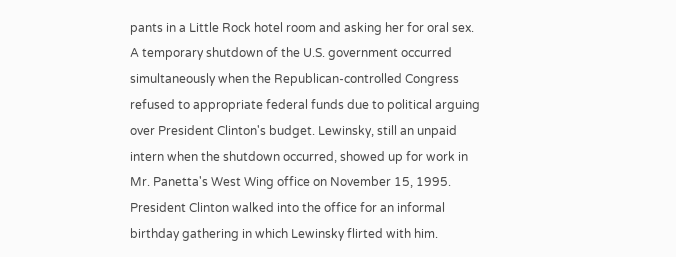pants in a Little Rock hotel room and asking her for oral sex. A temporary shutdown of the U.S. government occurred simultaneously when the Republican-controlled Congress refused to appropriate federal funds due to political arguing over President Clinton's budget. Lewinsky, still an unpaid intern when the shutdown occurred, showed up for work in Mr. Panetta's West Wing office on November 15, 1995. President Clinton walked into the office for an informal birthday gathering in which Lewinsky flirted with him.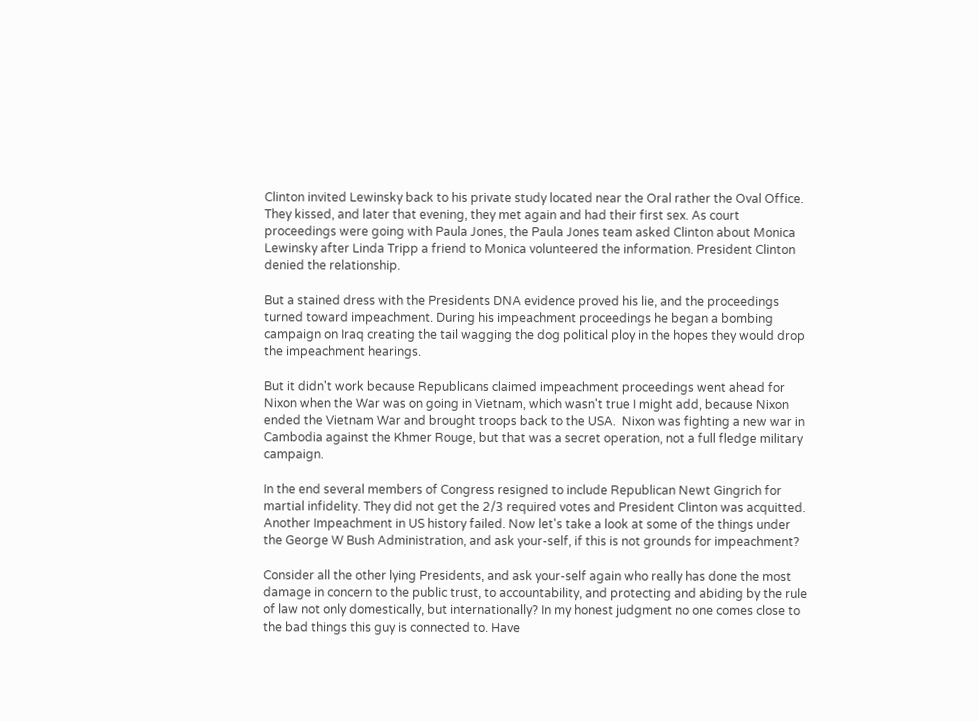Clinton invited Lewinsky back to his private study located near the Oral rather the Oval Office. They kissed, and later that evening, they met again and had their first sex. As court proceedings were going with Paula Jones, the Paula Jones team asked Clinton about Monica Lewinsky after Linda Tripp a friend to Monica volunteered the information. President Clinton denied the relationship.

But a stained dress with the Presidents DNA evidence proved his lie, and the proceedings turned toward impeachment. During his impeachment proceedings he began a bombing campaign on Iraq creating the tail wagging the dog political ploy in the hopes they would drop the impeachment hearings.

But it didn't work because Republicans claimed impeachment proceedings went ahead for Nixon when the War was on going in Vietnam, which wasn't true I might add, because Nixon ended the Vietnam War and brought troops back to the USA.  Nixon was fighting a new war in Cambodia against the Khmer Rouge, but that was a secret operation, not a full fledge military campaign.

In the end several members of Congress resigned to include Republican Newt Gingrich for martial infidelity. They did not get the 2/3 required votes and President Clinton was acquitted. Another Impeachment in US history failed. Now let's take a look at some of the things under the George W Bush Administration, and ask your-self, if this is not grounds for impeachment?

Consider all the other lying Presidents, and ask your-self again who really has done the most damage in concern to the public trust, to accountability, and protecting and abiding by the rule of law not only domestically, but internationally? In my honest judgment no one comes close to the bad things this guy is connected to. Have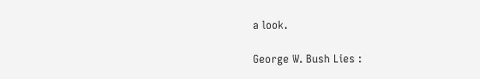a look.

George W. Bush Lies :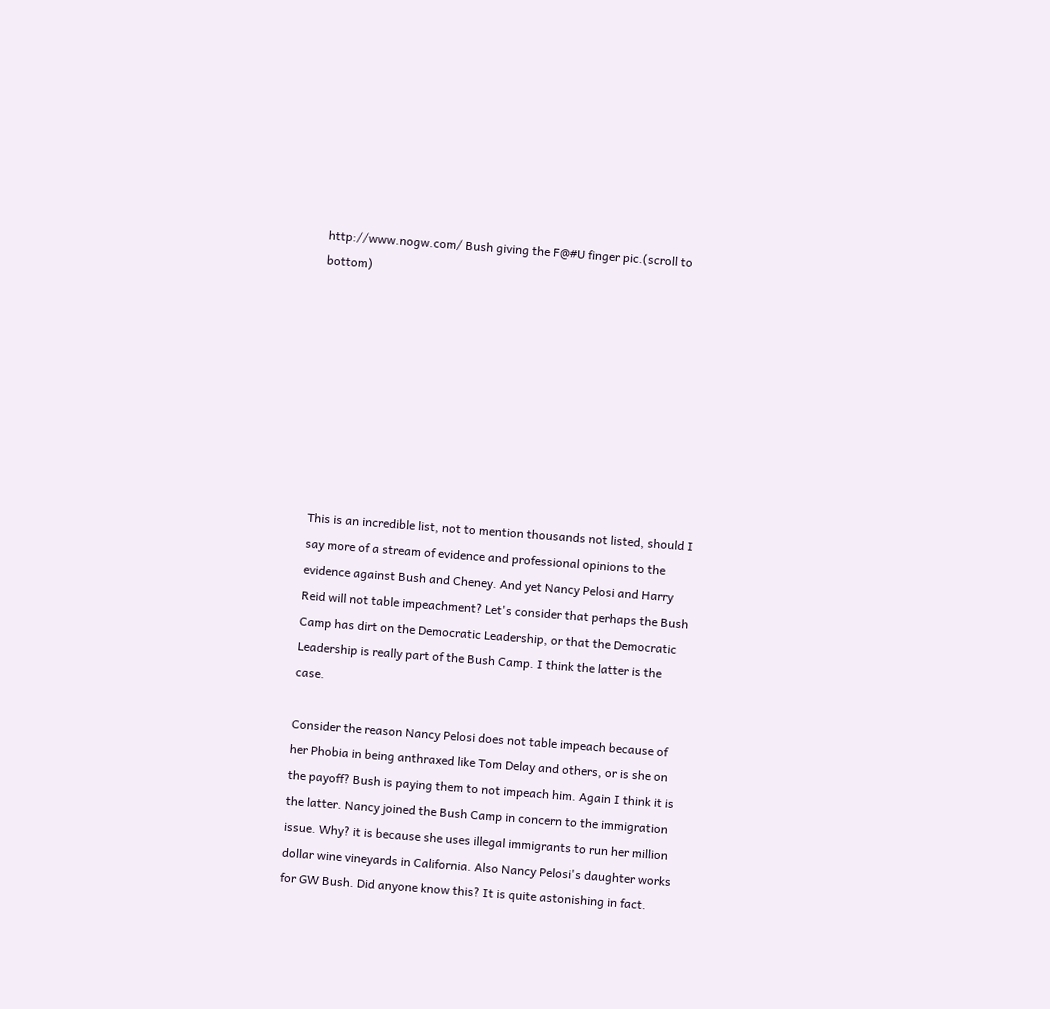http://www.nogw.com/ Bush giving the F@#U finger pic.(scroll to bottom)









This is an incredible list, not to mention thousands not listed, should I say more of a stream of evidence and professional opinions to the evidence against Bush and Cheney. And yet Nancy Pelosi and Harry Reid will not table impeachment? Let's consider that perhaps the Bush Camp has dirt on the Democratic Leadership, or that the Democratic Leadership is really part of the Bush Camp. I think the latter is the case.

Consider the reason Nancy Pelosi does not table impeach because of her Phobia in being anthraxed like Tom Delay and others, or is she on the payoff? Bush is paying them to not impeach him. Again I think it is the latter. Nancy joined the Bush Camp in concern to the immigration issue. Why? it is because she uses illegal immigrants to run her million dollar wine vineyards in California. Also Nancy Pelosi's daughter works for GW Bush. Did anyone know this? It is quite astonishing in fact.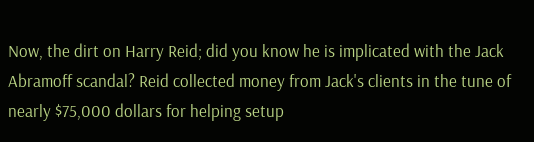Now, the dirt on Harry Reid; did you know he is implicated with the Jack Abramoff scandal? Reid collected money from Jack's clients in the tune of nearly $75,000 dollars for helping setup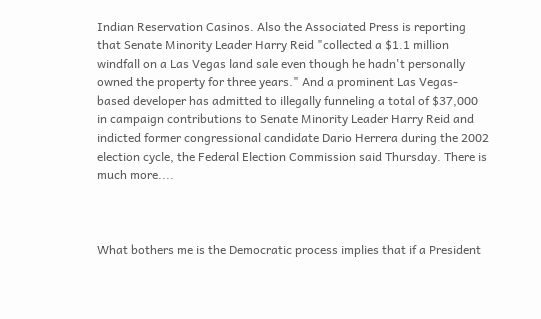Indian Reservation Casinos. Also the Associated Press is reporting that Senate Minority Leader Harry Reid "collected a $1.1 million windfall on a Las Vegas land sale even though he hadn't personally owned the property for three years." And a prominent Las Vegas-based developer has admitted to illegally funneling a total of $37,000 in campaign contributions to Senate Minority Leader Harry Reid and indicted former congressional candidate Dario Herrera during the 2002 election cycle, the Federal Election Commission said Thursday. There is much more....



What bothers me is the Democratic process implies that if a President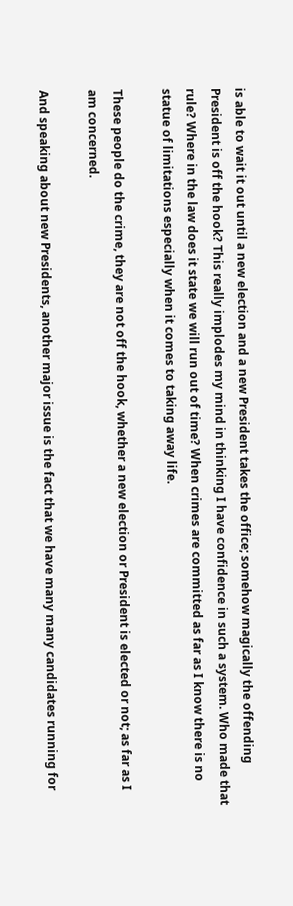is able to wait it out until a new election and a new President takes the office; somehow magically the offending President is off the hook? This really implodes my mind in thinking I have confidence in such a system. Who made that rule? Where in the law does it state we will run out of time? When crimes are committed as far as I know there is no statue of limitations especially when it comes to taking away life.

These people do the crime, they are not off the hook, whether a new election or President is elected or not; as far as I am concerned.

And speaking about new Presidents, another major issue is the fact that we have many many candidates running for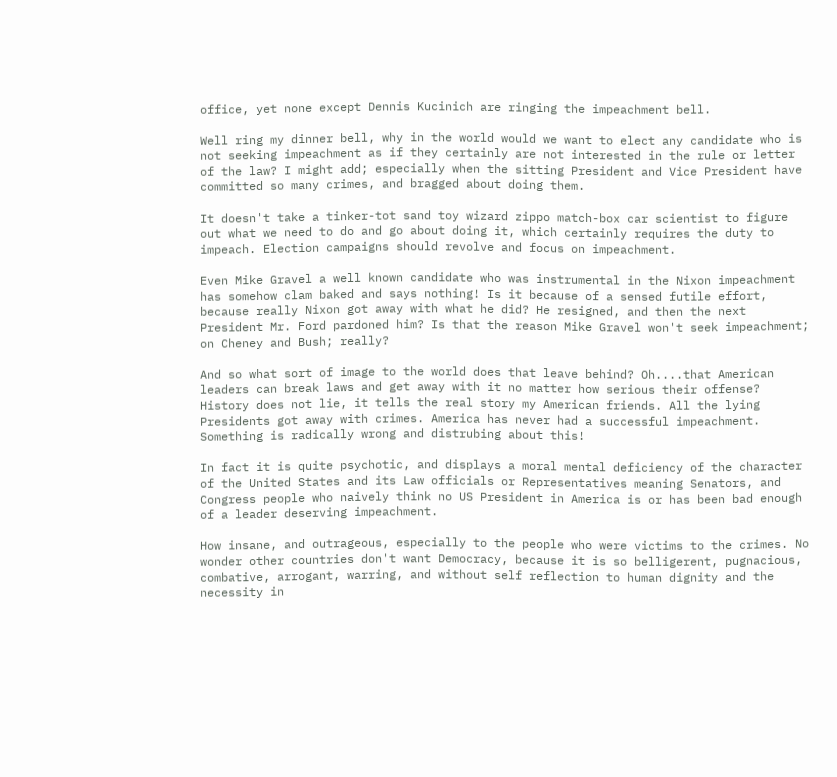office, yet none except Dennis Kucinich are ringing the impeachment bell.

Well ring my dinner bell, why in the world would we want to elect any candidate who is not seeking impeachment as if they certainly are not interested in the rule or letter of the law? I might add; especially when the sitting President and Vice President have committed so many crimes, and bragged about doing them.

It doesn't take a tinker-tot sand toy wizard zippo match-box car scientist to figure out what we need to do and go about doing it, which certainly requires the duty to impeach. Election campaigns should revolve and focus on impeachment.

Even Mike Gravel a well known candidate who was instrumental in the Nixon impeachment has somehow clam baked and says nothing! Is it because of a sensed futile effort, because really Nixon got away with what he did? He resigned, and then the next President Mr. Ford pardoned him? Is that the reason Mike Gravel won't seek impeachment; on Cheney and Bush; really?

And so what sort of image to the world does that leave behind? Oh....that American leaders can break laws and get away with it no matter how serious their offense? History does not lie, it tells the real story my American friends. All the lying Presidents got away with crimes. America has never had a successful impeachment. Something is radically wrong and distrubing about this!

In fact it is quite psychotic, and displays a moral mental deficiency of the character of the United States and its Law officials or Representatives meaning Senators, and Congress people who naively think no US President in America is or has been bad enough of a leader deserving impeachment.

How insane, and outrageous, especially to the people who were victims to the crimes. No wonder other countries don't want Democracy, because it is so belligerent, pugnacious, combative, arrogant, warring, and without self reflection to human dignity and the necessity in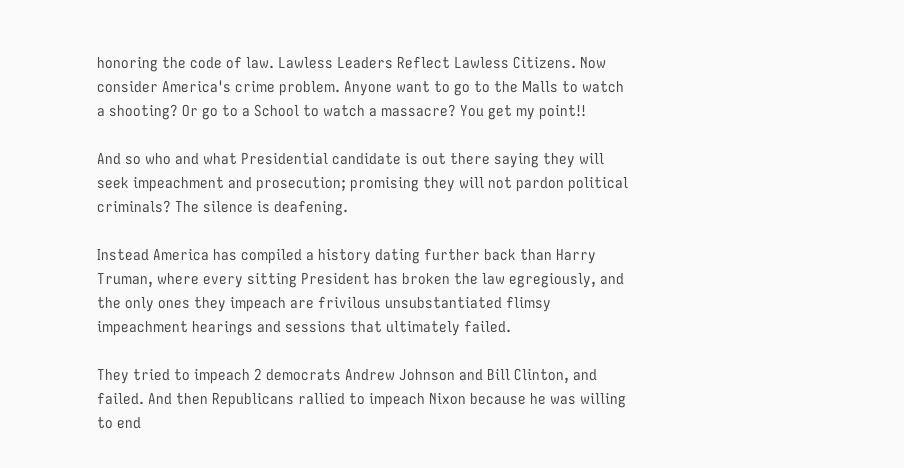honoring the code of law. Lawless Leaders Reflect Lawless Citizens. Now consider America's crime problem. Anyone want to go to the Malls to watch a shooting? Or go to a School to watch a massacre? You get my point!!

And so who and what Presidential candidate is out there saying they will seek impeachment and prosecution; promising they will not pardon political criminals? The silence is deafening.

Instead America has compiled a history dating further back than Harry Truman, where every sitting President has broken the law egregiously, and the only ones they impeach are frivilous unsubstantiated flimsy impeachment hearings and sessions that ultimately failed.

They tried to impeach 2 democrats Andrew Johnson and Bill Clinton, and failed. And then Republicans rallied to impeach Nixon because he was willing to end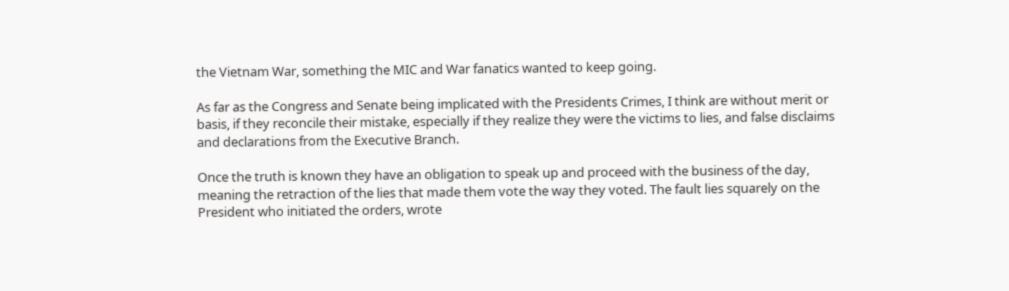the Vietnam War, something the MIC and War fanatics wanted to keep going.

As far as the Congress and Senate being implicated with the Presidents Crimes, I think are without merit or basis, if they reconcile their mistake, especially if they realize they were the victims to lies, and false disclaims and declarations from the Executive Branch.

Once the truth is known they have an obligation to speak up and proceed with the business of the day, meaning the retraction of the lies that made them vote the way they voted. The fault lies squarely on the President who initiated the orders, wrote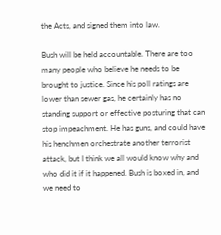the Acts, and signed them into law.

Bush will be held accountable. There are too many people who believe he needs to be brought to justice. Since his poll ratings are lower than sewer gas, he certainly has no standing support or effective posturing that can stop impeachment. He has guns, and could have his henchmen orchestrate another terrorist attack, but I think we all would know why and who did it if it happened. Bush is boxed in, and we need to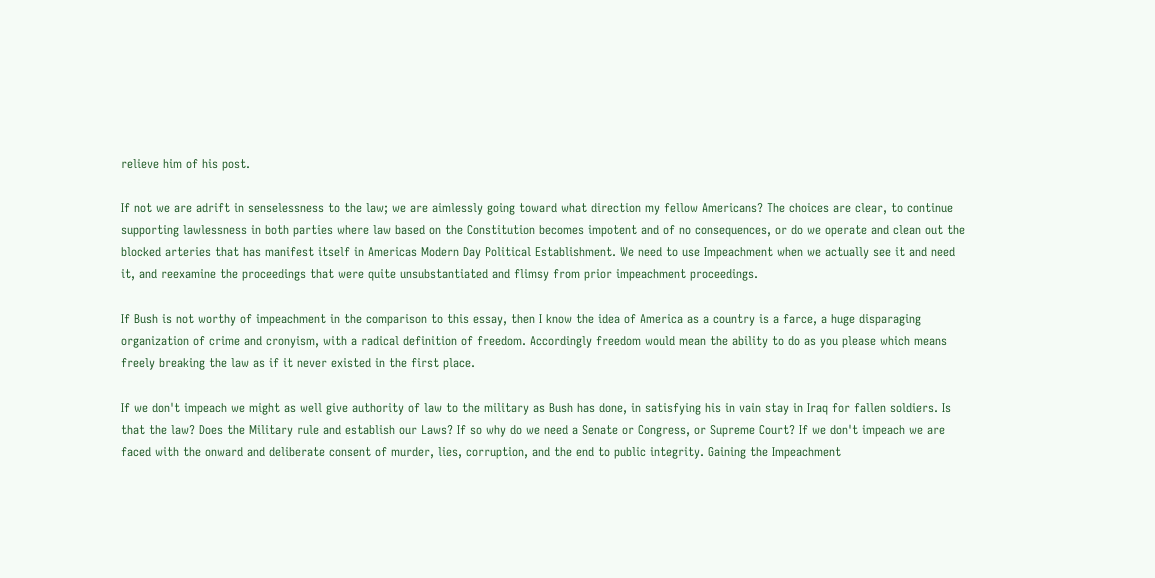relieve him of his post.

If not we are adrift in senselessness to the law; we are aimlessly going toward what direction my fellow Americans? The choices are clear, to continue supporting lawlessness in both parties where law based on the Constitution becomes impotent and of no consequences, or do we operate and clean out the blocked arteries that has manifest itself in Americas Modern Day Political Establishment. We need to use Impeachment when we actually see it and need it, and reexamine the proceedings that were quite unsubstantiated and flimsy from prior impeachment proceedings.

If Bush is not worthy of impeachment in the comparison to this essay, then I know the idea of America as a country is a farce, a huge disparaging organization of crime and cronyism, with a radical definition of freedom. Accordingly freedom would mean the ability to do as you please which means freely breaking the law as if it never existed in the first place.

If we don't impeach we might as well give authority of law to the military as Bush has done, in satisfying his in vain stay in Iraq for fallen soldiers. Is that the law? Does the Military rule and establish our Laws? If so why do we need a Senate or Congress, or Supreme Court? If we don't impeach we are faced with the onward and deliberate consent of murder, lies, corruption, and the end to public integrity. Gaining the Impeachment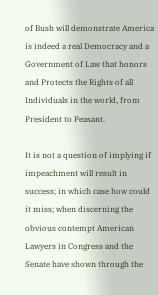of Bush will demonstrate America is indeed a real Democracy and a Government of Law that honors and Protects the Rights of all Individuals in the world, from President to Peasant.

It is not a question of implying if impeachment will result in success; in which case how could it miss; when discerning the obvious contempt American Lawyers in Congress and the Senate have shown through the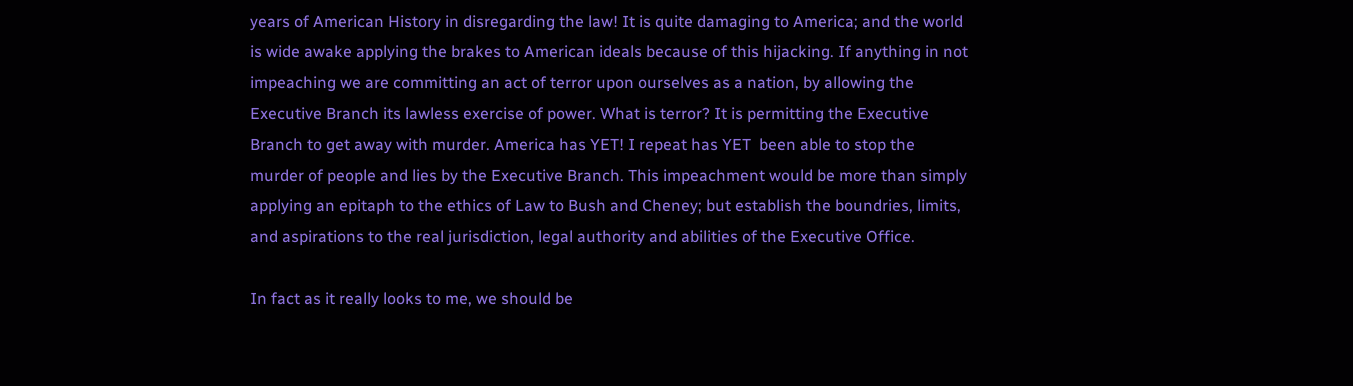years of American History in disregarding the law! It is quite damaging to America; and the world is wide awake applying the brakes to American ideals because of this hijacking. If anything in not impeaching we are committing an act of terror upon ourselves as a nation, by allowing the Executive Branch its lawless exercise of power. What is terror? It is permitting the Executive Branch to get away with murder. America has YET! I repeat has YET  been able to stop the  murder of people and lies by the Executive Branch. This impeachment would be more than simply applying an epitaph to the ethics of Law to Bush and Cheney; but establish the boundries, limits, and aspirations to the real jurisdiction, legal authority and abilities of the Executive Office.

In fact as it really looks to me, we should be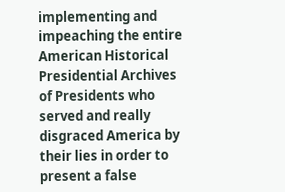implementing and impeaching the entire American Historical Presidential Archives of Presidents who served and really disgraced America by their lies in order to present a false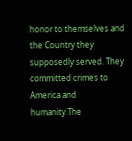honor to themselves and the Country they supposedly served. They committed crimes to America and humanity.The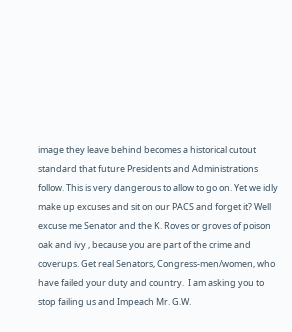image they leave behind becomes a historical cutout standard that future Presidents and Administrations follow. This is very dangerous to allow to go on. Yet we idly make up excuses and sit on our PACS and forget it? Well excuse me Senator and the K. Roves or groves of poison oak and ivy , because you are part of the crime and coverups. Get real Senators, Congress-men/women, who have failed your duty and country.  I am asking you to stop failing us and Impeach Mr. G.W.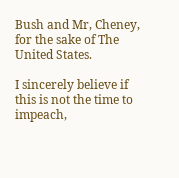Bush and Mr, Cheney, for the sake of The United States.

I sincerely believe if this is not the time to impeach,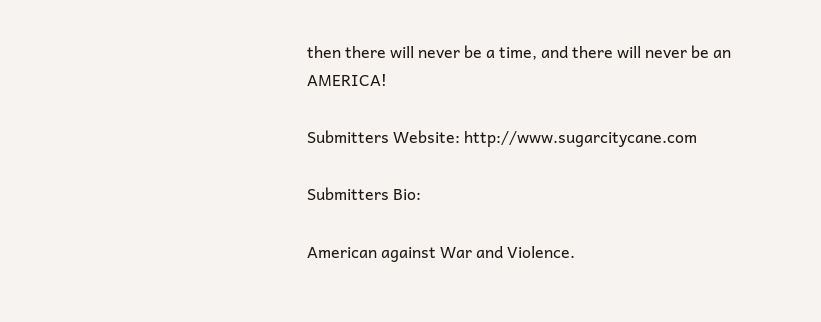then there will never be a time, and there will never be an AMERICA!

Submitters Website: http://www.sugarcitycane.com

Submitters Bio:

American against War and Violence.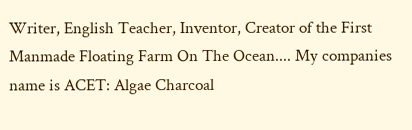Writer, English Teacher, Inventor, Creator of the First Manmade Floating Farm On The Ocean.... My companies name is ACET: Algae Charcoal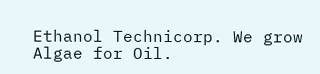Ethanol Technicorp. We grow Algae for Oil.